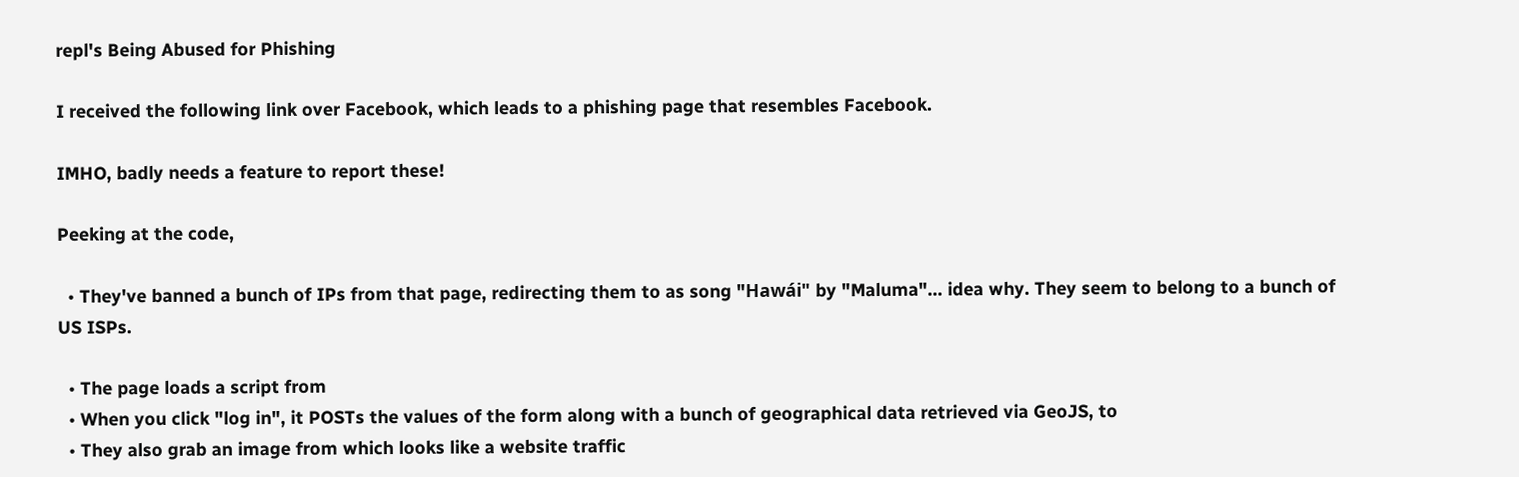repl's Being Abused for Phishing

I received the following link over Facebook, which leads to a phishing page that resembles Facebook.

IMHO, badly needs a feature to report these!

Peeking at the code,

  • They've banned a bunch of IPs from that page, redirecting them to as song "Hawái" by "Maluma"... idea why. They seem to belong to a bunch of US ISPs.

  • The page loads a script from
  • When you click "log in", it POSTs the values of the form along with a bunch of geographical data retrieved via GeoJS, to
  • They also grab an image from which looks like a website traffic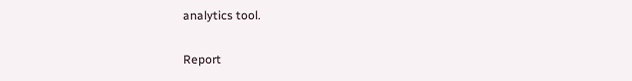analytics tool.

Report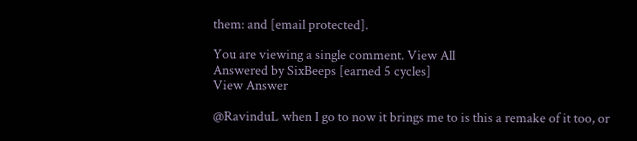them: and [email protected].

You are viewing a single comment. View All
Answered by SixBeeps [earned 5 cycles]
View Answer

@RavinduL when I go to now it brings me to is this a remake of it too, or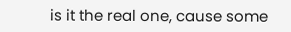is it the real one, cause some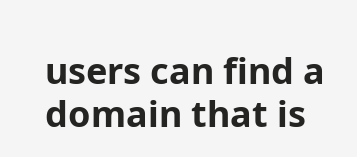users can find a domain that is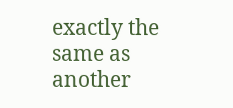exactly the same as another